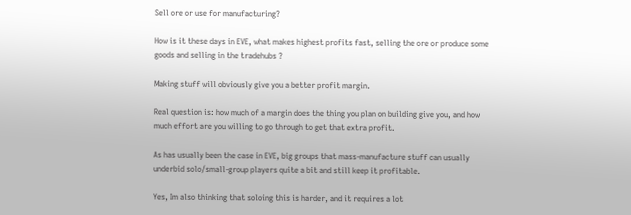Sell ore or use for manufacturing?

How is it these days in EVE, what makes highest profits fast, selling the ore or produce some goods and selling in the tradehubs ?

Making stuff will obviously give you a better profit margin.

Real question is: how much of a margin does the thing you plan on building give you, and how much effort are you willing to go through to get that extra profit.

As has usually been the case in EVE, big groups that mass-manufacture stuff can usually underbid solo/small-group players quite a bit and still keep it profitable.

Yes, Im also thinking that soloing this is harder, and it requires a lot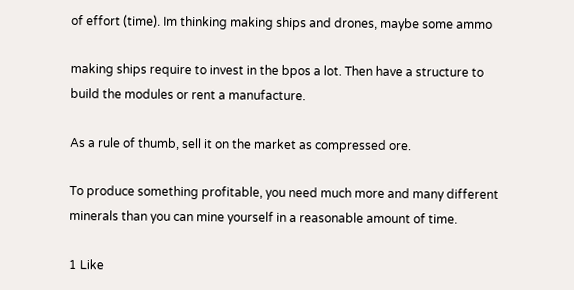of effort (time). Im thinking making ships and drones, maybe some ammo

making ships require to invest in the bpos a lot. Then have a structure to build the modules or rent a manufacture.

As a rule of thumb, sell it on the market as compressed ore.

To produce something profitable, you need much more and many different minerals than you can mine yourself in a reasonable amount of time.

1 Like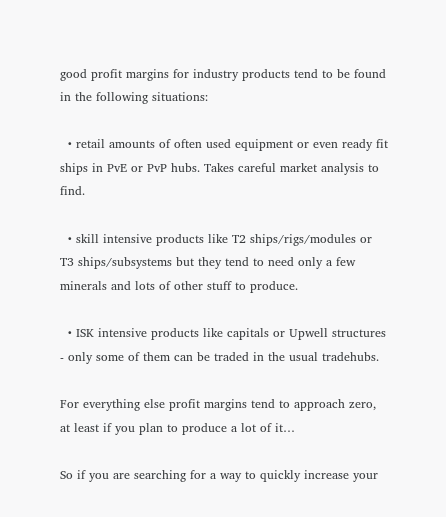good profit margins for industry products tend to be found in the following situations:

  • retail amounts of often used equipment or even ready fit ships in PvE or PvP hubs. Takes careful market analysis to find.

  • skill intensive products like T2 ships/rigs/modules or T3 ships/subsystems but they tend to need only a few minerals and lots of other stuff to produce.

  • ISK intensive products like capitals or Upwell structures - only some of them can be traded in the usual tradehubs.

For everything else profit margins tend to approach zero, at least if you plan to produce a lot of it…

So if you are searching for a way to quickly increase your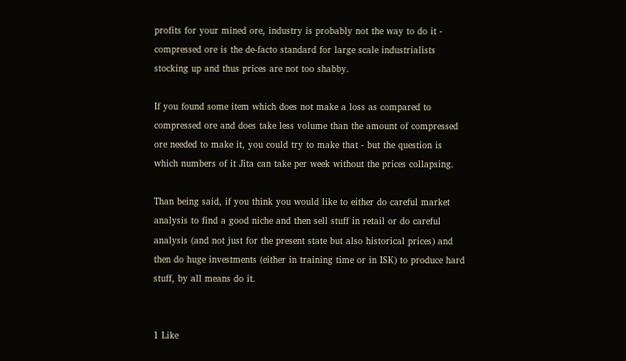profits for your mined ore, industry is probably not the way to do it - compressed ore is the de-facto standard for large scale industrialists stocking up and thus prices are not too shabby.

If you found some item which does not make a loss as compared to compressed ore and does take less volume than the amount of compressed ore needed to make it, you could try to make that - but the question is which numbers of it Jita can take per week without the prices collapsing.

Than being said, if you think you would like to either do careful market analysis to find a good niche and then sell stuff in retail or do careful analysis (and not just for the present state but also historical prices) and then do huge investments (either in training time or in ISK) to produce hard stuff, by all means do it.


1 Like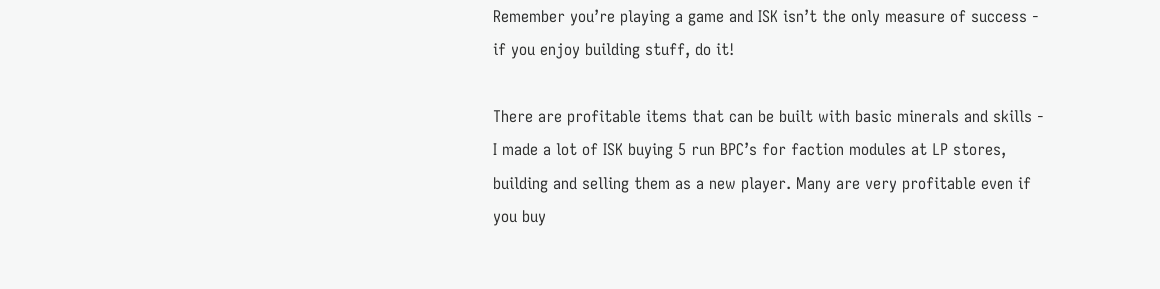Remember you’re playing a game and ISK isn’t the only measure of success - if you enjoy building stuff, do it!

There are profitable items that can be built with basic minerals and skills - I made a lot of ISK buying 5 run BPC’s for faction modules at LP stores, building and selling them as a new player. Many are very profitable even if you buy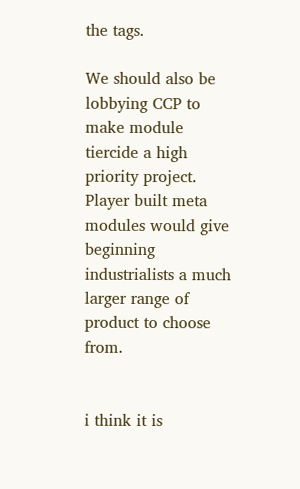the tags.

We should also be lobbying CCP to make module tiercide a high priority project. Player built meta modules would give beginning industrialists a much larger range of product to choose from.


i think it is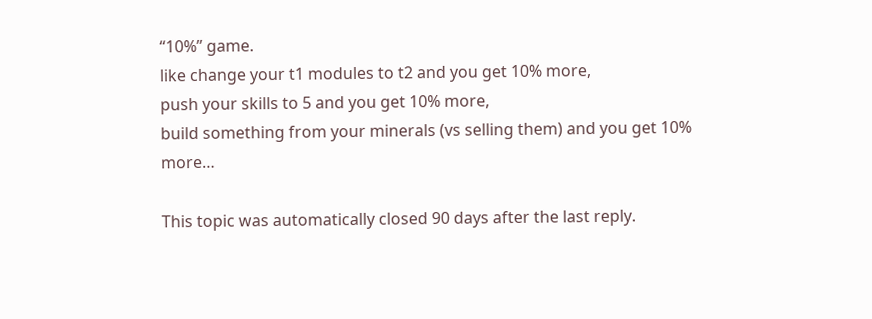“10%” game.
like change your t1 modules to t2 and you get 10% more,
push your skills to 5 and you get 10% more,
build something from your minerals (vs selling them) and you get 10% more…

This topic was automatically closed 90 days after the last reply.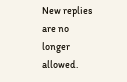New replies are no longer allowed.